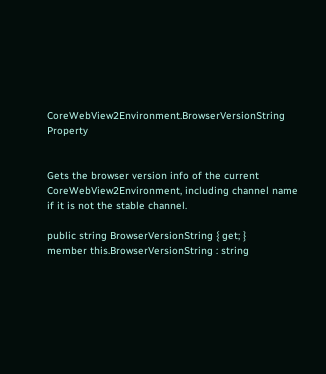CoreWebView2Environment.BrowserVersionString Property


Gets the browser version info of the current CoreWebView2Environment, including channel name if it is not the stable channel.

public string BrowserVersionString { get; }
member this.BrowserVersionString : string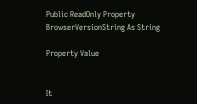Public ReadOnly Property BrowserVersionString As String

Property Value


It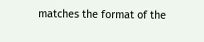matches the format of the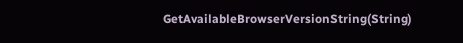GetAvailableBrowserVersionString(String)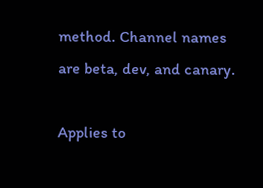method. Channel names are beta, dev, and canary.

Applies to